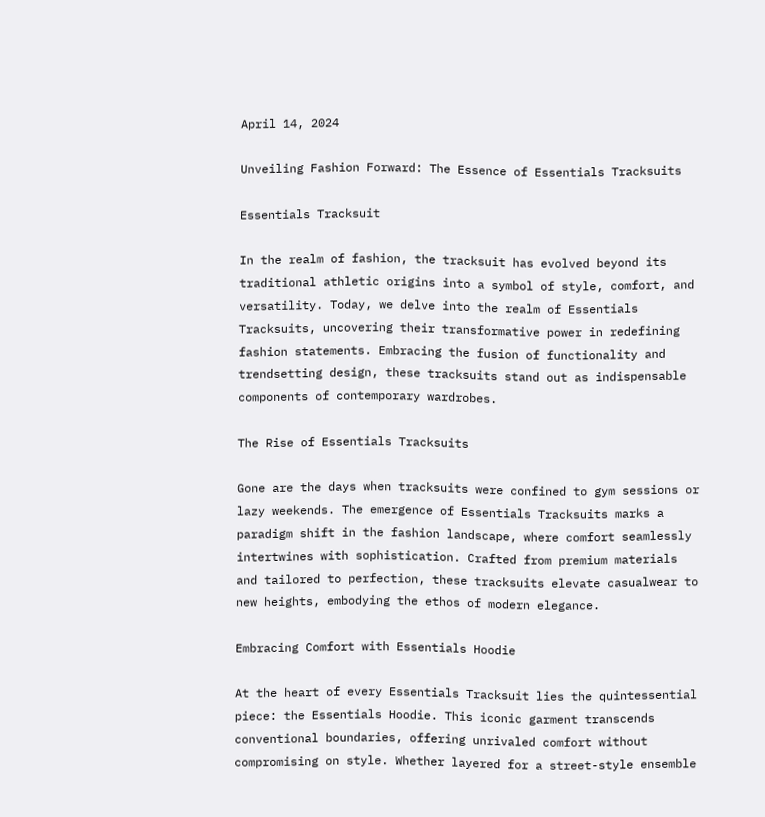April 14, 2024

Unveiling Fashion Forward: The Essence of Essentials Tracksuits

Essentials Tracksuit

In the realm of fashion, the tracksuit has evolved beyond its traditional athletic origins into a symbol of style, comfort, and versatility. Today, we delve into the realm of Essentials Tracksuits, uncovering their transformative power in redefining fashion statements. Embracing the fusion of functionality and trendsetting design, these tracksuits stand out as indispensable components of contemporary wardrobes.

The Rise of Essentials Tracksuits

Gone are the days when tracksuits were confined to gym sessions or lazy weekends. The emergence of Essentials Tracksuits marks a paradigm shift in the fashion landscape, where comfort seamlessly intertwines with sophistication. Crafted from premium materials and tailored to perfection, these tracksuits elevate casualwear to new heights, embodying the ethos of modern elegance.

Embracing Comfort with Essentials Hoodie

At the heart of every Essentials Tracksuit lies the quintessential piece: the Essentials Hoodie. This iconic garment transcends conventional boundaries, offering unrivaled comfort without compromising on style. Whether layered for a street-style ensemble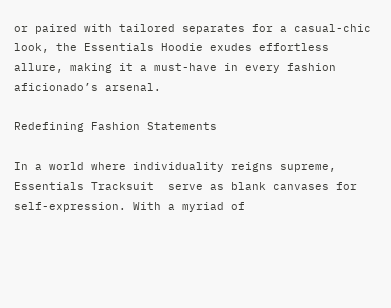or paired with tailored separates for a casual-chic look, the Essentials Hoodie exudes effortless allure, making it a must-have in every fashion aficionado’s arsenal.

Redefining Fashion Statements

In a world where individuality reigns supreme, Essentials Tracksuit  serve as blank canvases for self-expression. With a myriad of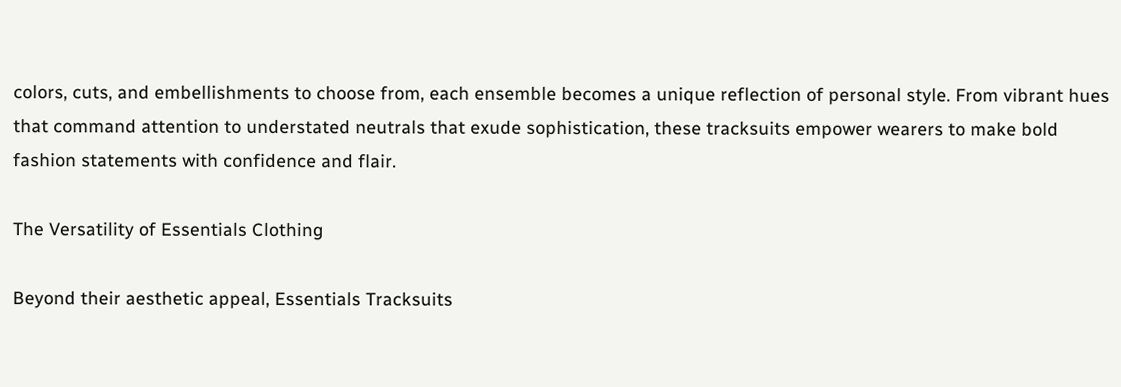colors, cuts, and embellishments to choose from, each ensemble becomes a unique reflection of personal style. From vibrant hues that command attention to understated neutrals that exude sophistication, these tracksuits empower wearers to make bold fashion statements with confidence and flair.

The Versatility of Essentials Clothing

Beyond their aesthetic appeal, Essentials Tracksuits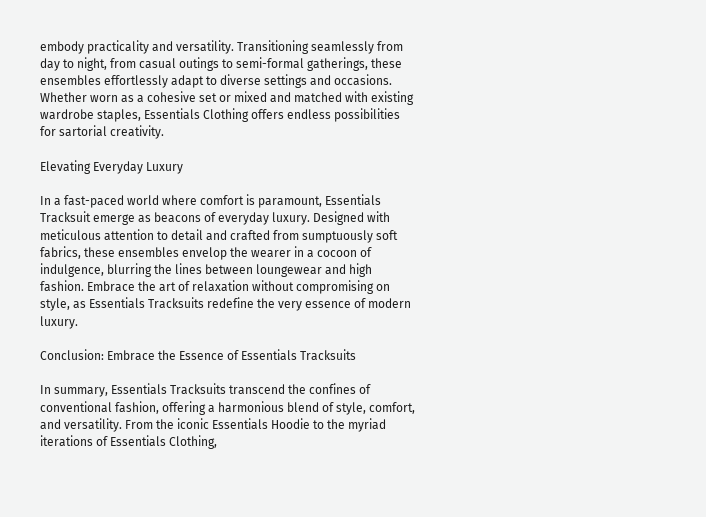embody practicality and versatility. Transitioning seamlessly from day to night, from casual outings to semi-formal gatherings, these ensembles effortlessly adapt to diverse settings and occasions. Whether worn as a cohesive set or mixed and matched with existing wardrobe staples, Essentials Clothing offers endless possibilities for sartorial creativity.

Elevating Everyday Luxury

In a fast-paced world where comfort is paramount, Essentials Tracksuit emerge as beacons of everyday luxury. Designed with meticulous attention to detail and crafted from sumptuously soft fabrics, these ensembles envelop the wearer in a cocoon of indulgence, blurring the lines between loungewear and high fashion. Embrace the art of relaxation without compromising on style, as Essentials Tracksuits redefine the very essence of modern luxury.

Conclusion: Embrace the Essence of Essentials Tracksuits

In summary, Essentials Tracksuits transcend the confines of conventional fashion, offering a harmonious blend of style, comfort, and versatility. From the iconic Essentials Hoodie to the myriad iterations of Essentials Clothing,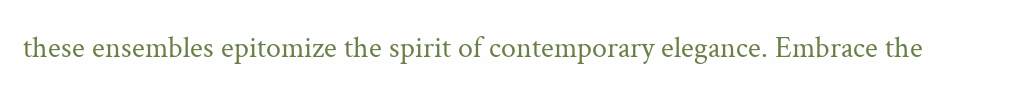these ensembles epitomize the spirit of contemporary elegance. Embrace the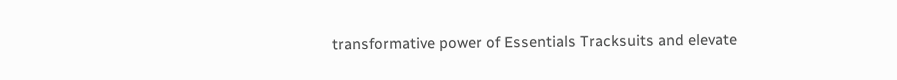transformative power of Essentials Tracksuits and elevate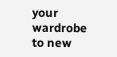your wardrobe to new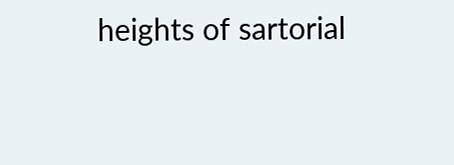heights of sartorial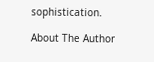sophistication.

About The Author